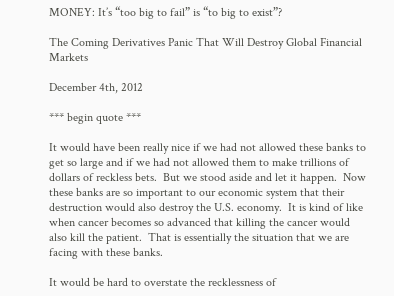MONEY: It’s “too big to fail” is “to big to exist”?

The Coming Derivatives Panic That Will Destroy Global Financial Markets

December 4th, 2012

*** begin quote ***

It would have been really nice if we had not allowed these banks to get so large and if we had not allowed them to make trillions of dollars of reckless bets.  But we stood aside and let it happen.  Now these banks are so important to our economic system that their destruction would also destroy the U.S. economy.  It is kind of like when cancer becomes so advanced that killing the cancer would also kill the patient.  That is essentially the situation that we are facing with these banks.

It would be hard to overstate the recklessness of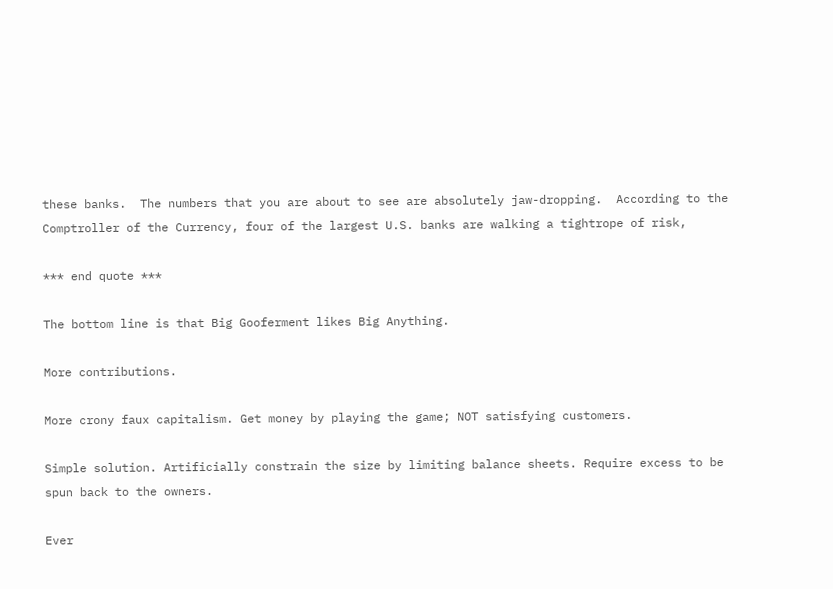these banks.  The numbers that you are about to see are absolutely jaw-dropping.  According to the Comptroller of the Currency, four of the largest U.S. banks are walking a tightrope of risk,

*** end quote ***

The bottom line is that Big Gooferment likes Big Anything.

More contributions.

More crony faux capitalism. Get money by playing the game; NOT satisfying customers.

Simple solution. Artificially constrain the size by limiting balance sheets. Require excess to be spun back to the owners.

Ever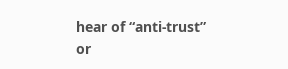hear of “anti-trust” or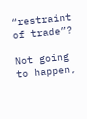“restraint of trade”?

Not going to happen,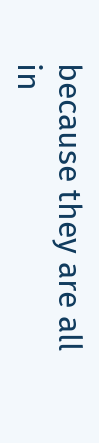because they are all in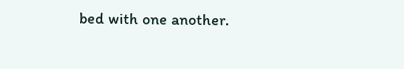bed with one another.